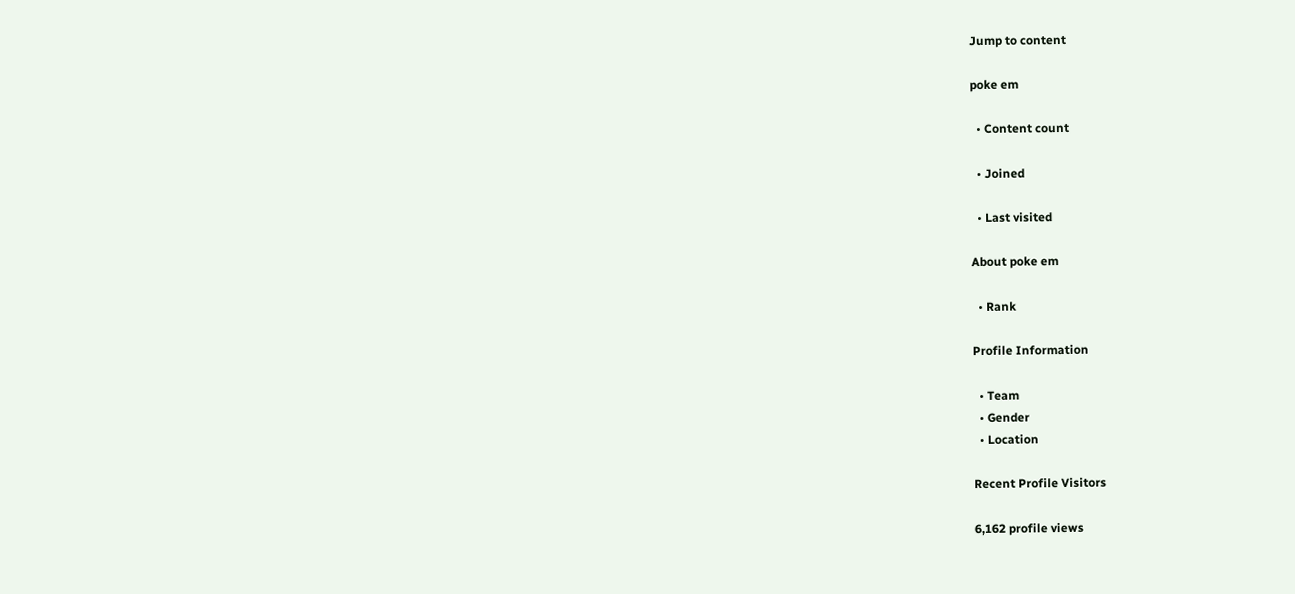Jump to content

poke em

  • Content count

  • Joined

  • Last visited

About poke em

  • Rank

Profile Information

  • Team
  • Gender
  • Location

Recent Profile Visitors

6,162 profile views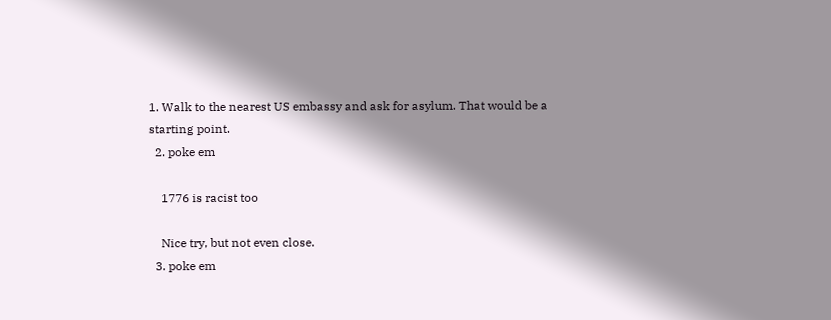1. Walk to the nearest US embassy and ask for asylum. That would be a starting point.
  2. poke em

    1776 is racist too

    Nice try, but not even close.
  3. poke em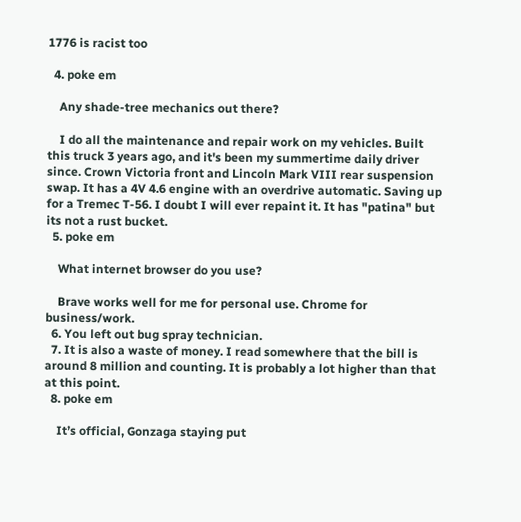1776 is racist too

  4. poke em

    Any shade-tree mechanics out there?

    I do all the maintenance and repair work on my vehicles. Built this truck 3 years ago, and it's been my summertime daily driver since. Crown Victoria front and Lincoln Mark VIII rear suspension swap. It has a 4V 4.6 engine with an overdrive automatic. Saving up for a Tremec T-56. I doubt I will ever repaint it. It has "patina" but its not a rust bucket.
  5. poke em

    What internet browser do you use?

    Brave works well for me for personal use. Chrome for business/work.
  6. You left out bug spray technician.
  7. It is also a waste of money. I read somewhere that the bill is around 8 million and counting. It is probably a lot higher than that at this point.
  8. poke em

    It’s official, Gonzaga staying put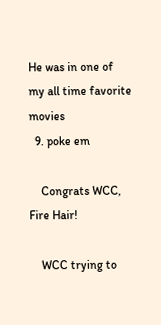He was in one of my all time favorite movies
  9. poke em

    Congrats WCC, Fire Hair!

    WCC trying to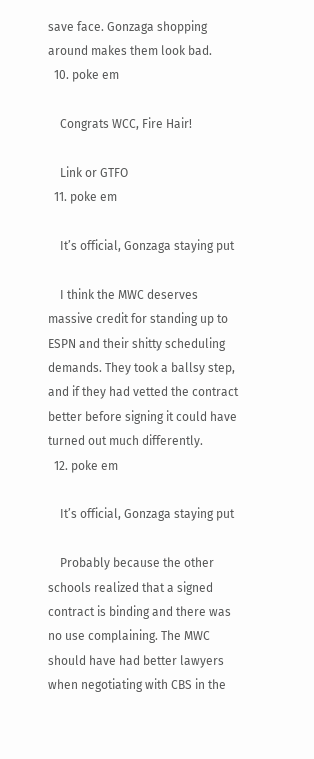save face. Gonzaga shopping around makes them look bad.
  10. poke em

    Congrats WCC, Fire Hair!

    Link or GTFO
  11. poke em

    It’s official, Gonzaga staying put

    I think the MWC deserves massive credit for standing up to ESPN and their shitty scheduling demands. They took a ballsy step, and if they had vetted the contract better before signing it could have turned out much differently.
  12. poke em

    It’s official, Gonzaga staying put

    Probably because the other schools realized that a signed contract is binding and there was no use complaining. The MWC should have had better lawyers when negotiating with CBS in the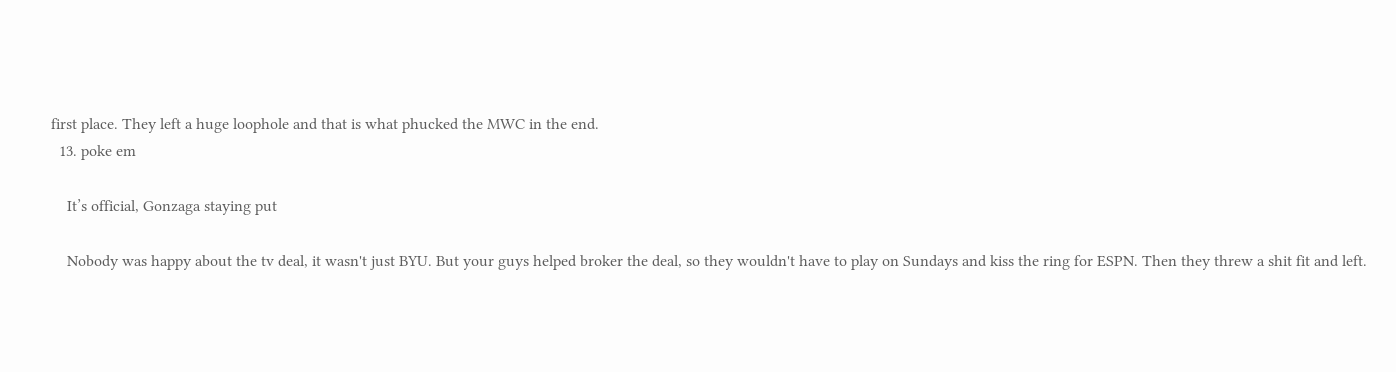first place. They left a huge loophole and that is what phucked the MWC in the end.
  13. poke em

    It’s official, Gonzaga staying put

    Nobody was happy about the tv deal, it wasn't just BYU. But your guys helped broker the deal, so they wouldn't have to play on Sundays and kiss the ring for ESPN. Then they threw a shit fit and left.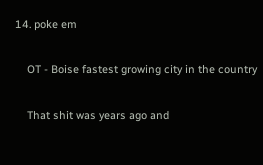14. poke em

    OT - Boise fastest growing city in the country

    That shit was years ago and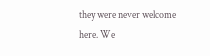they were never welcome here. We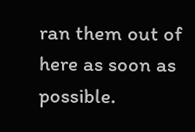ran them out of here as soon as possible.